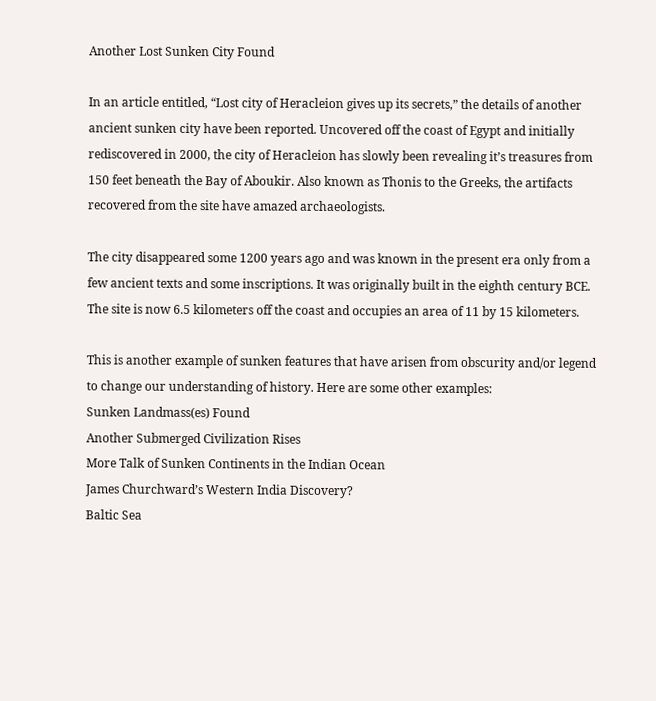Another Lost Sunken City Found

In an article entitled, “Lost city of Heracleion gives up its secrets,” the details of another ancient sunken city have been reported. Uncovered off the coast of Egypt and initially rediscovered in 2000, the city of Heracleion has slowly been revealing it’s treasures from 150 feet beneath the Bay of Aboukir. Also known as Thonis to the Greeks, the artifacts recovered from the site have amazed archaeologists.

The city disappeared some 1200 years ago and was known in the present era only from a few ancient texts and some inscriptions. It was originally built in the eighth century BCE. The site is now 6.5 kilometers off the coast and occupies an area of 11 by 15 kilometers.

This is another example of sunken features that have arisen from obscurity and/or legend to change our understanding of history. Here are some other examples:
Sunken Landmass(es) Found
Another Submerged Civilization Rises
More Talk of Sunken Continents in the Indian Ocean
James Churchward’s Western India Discovery?
Baltic Sea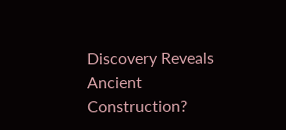Discovery Reveals Ancient Construction?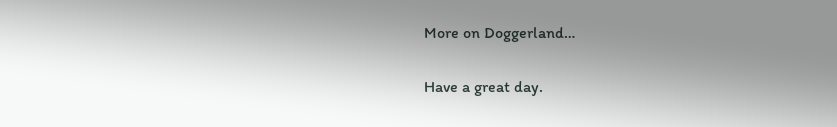More on Doggerland…

Have a great day.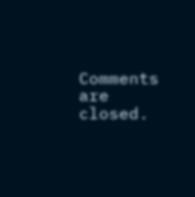Comments are closed.